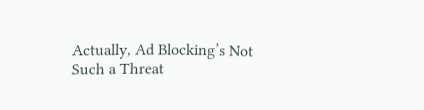Actually, Ad Blocking’s Not Such a Threat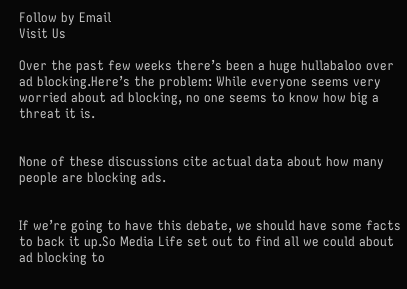Follow by Email
Visit Us

Over the past few weeks there’s been a huge hullabaloo over ad blocking.Here’s the problem: While everyone seems very worried about ad blocking, no one seems to know how big a threat it is.


None of these discussions cite actual data about how many people are blocking ads.


If we’re going to have this debate, we should have some facts to back it up.So Media Life set out to find all we could about ad blocking to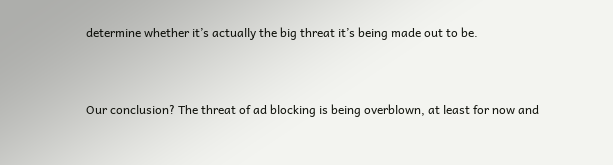determine whether it’s actually the big threat it’s being made out to be.


Our conclusion? The threat of ad blocking is being overblown, at least for now and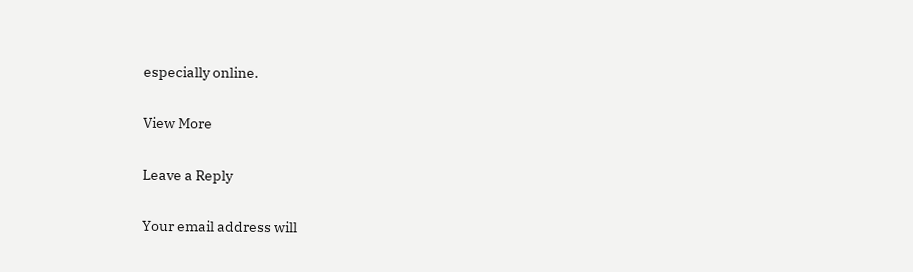especially online.

View More

Leave a Reply

Your email address will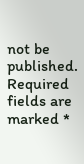not be published. Required fields are marked *